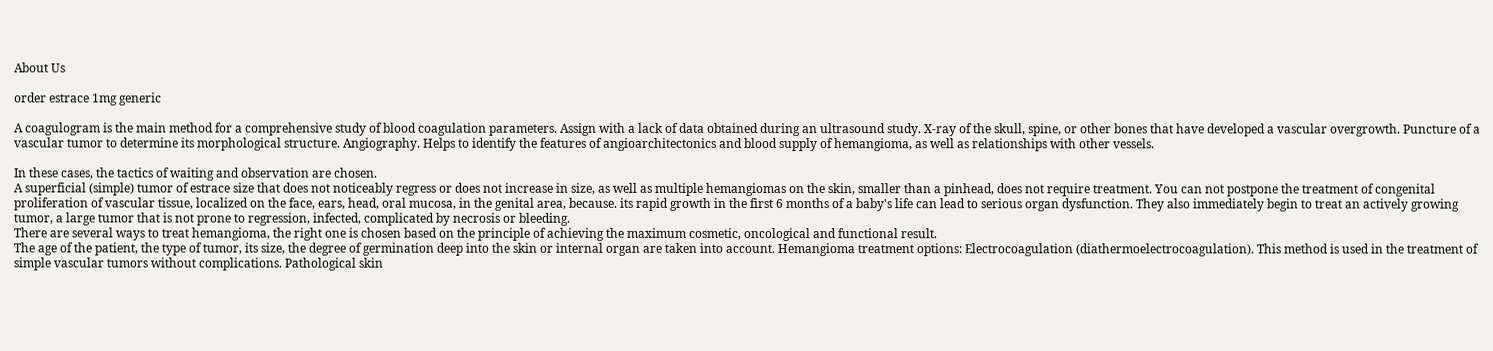About Us

order estrace 1mg generic

A coagulogram is the main method for a comprehensive study of blood coagulation parameters. Assign with a lack of data obtained during an ultrasound study. X-ray of the skull, spine, or other bones that have developed a vascular overgrowth. Puncture of a vascular tumor to determine its morphological structure. Angiography. Helps to identify the features of angioarchitectonics and blood supply of hemangioma, as well as relationships with other vessels.

In these cases, the tactics of waiting and observation are chosen.
A superficial (simple) tumor of estrace size that does not noticeably regress or does not increase in size, as well as multiple hemangiomas on the skin, smaller than a pinhead, does not require treatment. You can not postpone the treatment of congenital proliferation of vascular tissue, localized on the face, ears, head, oral mucosa, in the genital area, because. its rapid growth in the first 6 months of a baby's life can lead to serious organ dysfunction. They also immediately begin to treat an actively growing tumor, a large tumor that is not prone to regression, infected, complicated by necrosis or bleeding.
There are several ways to treat hemangioma, the right one is chosen based on the principle of achieving the maximum cosmetic, oncological and functional result.
The age of the patient, the type of tumor, its size, the degree of germination deep into the skin or internal organ are taken into account. Hemangioma treatment options: Electrocoagulation (diathermoelectrocoagulation). This method is used in the treatment of simple vascular tumors without complications. Pathological skin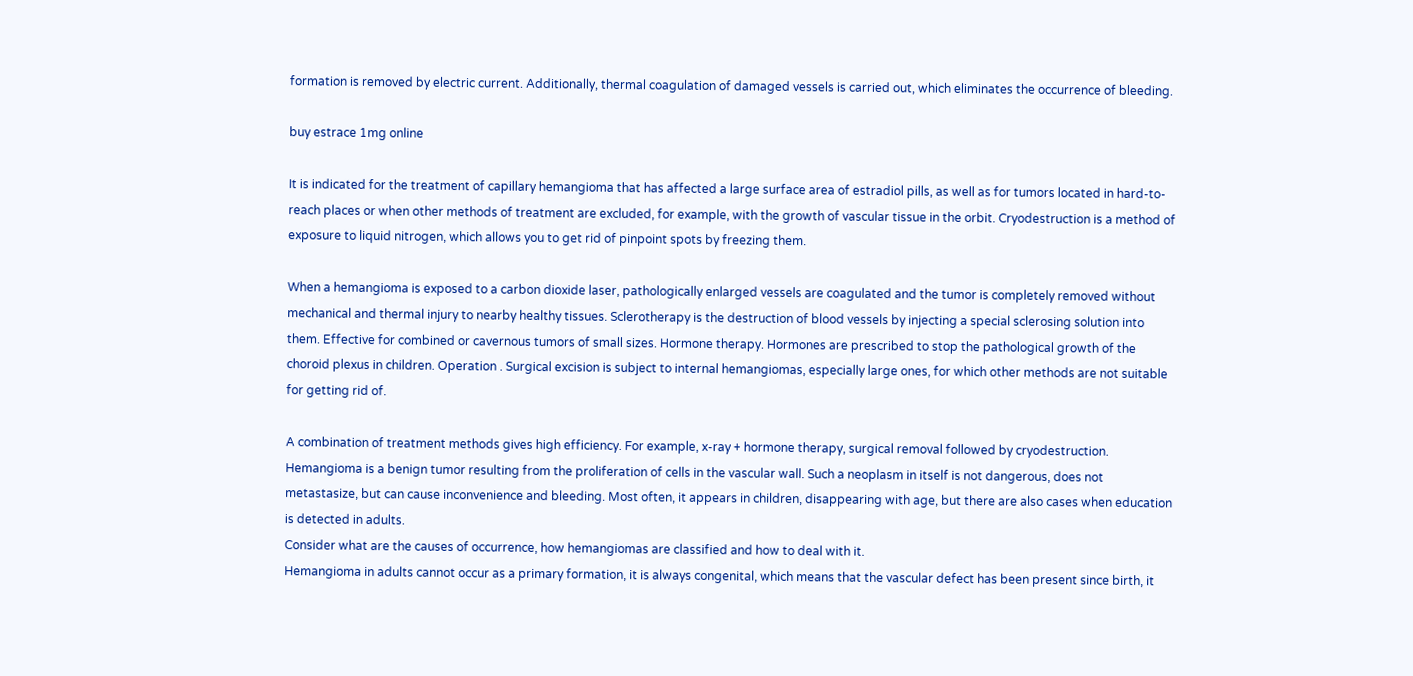formation is removed by electric current. Additionally, thermal coagulation of damaged vessels is carried out, which eliminates the occurrence of bleeding.

buy estrace 1mg online

It is indicated for the treatment of capillary hemangioma that has affected a large surface area of estradiol pills, as well as for tumors located in hard-to-reach places or when other methods of treatment are excluded, for example, with the growth of vascular tissue in the orbit. Cryodestruction is a method of exposure to liquid nitrogen, which allows you to get rid of pinpoint spots by freezing them.

When a hemangioma is exposed to a carbon dioxide laser, pathologically enlarged vessels are coagulated and the tumor is completely removed without mechanical and thermal injury to nearby healthy tissues. Sclerotherapy is the destruction of blood vessels by injecting a special sclerosing solution into them. Effective for combined or cavernous tumors of small sizes. Hormone therapy. Hormones are prescribed to stop the pathological growth of the choroid plexus in children. Operation . Surgical excision is subject to internal hemangiomas, especially large ones, for which other methods are not suitable for getting rid of.

A combination of treatment methods gives high efficiency. For example, x-ray + hormone therapy, surgical removal followed by cryodestruction.
Hemangioma is a benign tumor resulting from the proliferation of cells in the vascular wall. Such a neoplasm in itself is not dangerous, does not metastasize, but can cause inconvenience and bleeding. Most often, it appears in children, disappearing with age, but there are also cases when education is detected in adults.
Consider what are the causes of occurrence, how hemangiomas are classified and how to deal with it.
Hemangioma in adults cannot occur as a primary formation, it is always congenital, which means that the vascular defect has been present since birth, it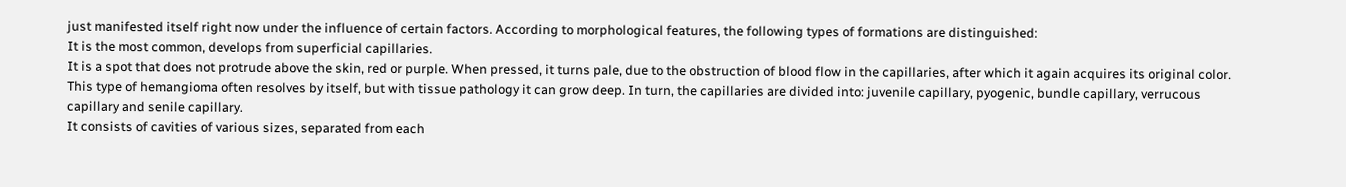just manifested itself right now under the influence of certain factors. According to morphological features, the following types of formations are distinguished:
It is the most common, develops from superficial capillaries.
It is a spot that does not protrude above the skin, red or purple. When pressed, it turns pale, due to the obstruction of blood flow in the capillaries, after which it again acquires its original color. This type of hemangioma often resolves by itself, but with tissue pathology it can grow deep. In turn, the capillaries are divided into: juvenile capillary, pyogenic, bundle capillary, verrucous capillary and senile capillary.
It consists of cavities of various sizes, separated from each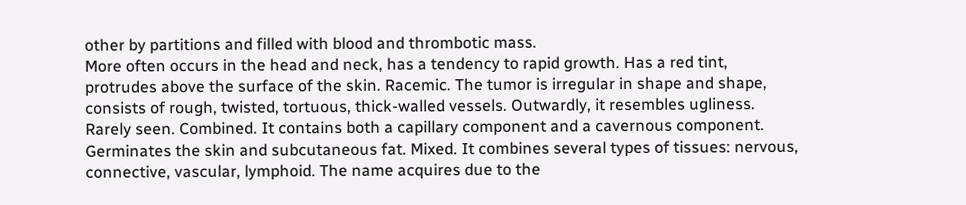other by partitions and filled with blood and thrombotic mass.
More often occurs in the head and neck, has a tendency to rapid growth. Has a red tint, protrudes above the surface of the skin. Racemic. The tumor is irregular in shape and shape, consists of rough, twisted, tortuous, thick-walled vessels. Outwardly, it resembles ugliness. Rarely seen. Combined. It contains both a capillary component and a cavernous component. Germinates the skin and subcutaneous fat. Mixed. It combines several types of tissues: nervous, connective, vascular, lymphoid. The name acquires due to the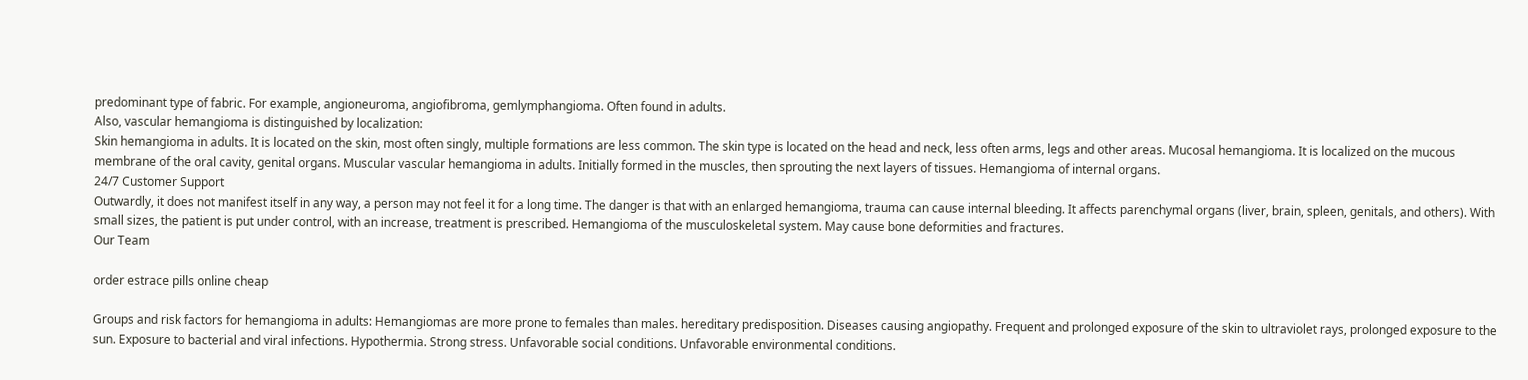predominant type of fabric. For example, angioneuroma, angiofibroma, gemlymphangioma. Often found in adults.
Also, vascular hemangioma is distinguished by localization:
Skin hemangioma in adults. It is located on the skin, most often singly, multiple formations are less common. The skin type is located on the head and neck, less often arms, legs and other areas. Mucosal hemangioma. It is localized on the mucous membrane of the oral cavity, genital organs. Muscular vascular hemangioma in adults. Initially formed in the muscles, then sprouting the next layers of tissues. Hemangioma of internal organs.
24/7 Customer Support
Outwardly, it does not manifest itself in any way, a person may not feel it for a long time. The danger is that with an enlarged hemangioma, trauma can cause internal bleeding. It affects parenchymal organs (liver, brain, spleen, genitals, and others). With small sizes, the patient is put under control, with an increase, treatment is prescribed. Hemangioma of the musculoskeletal system. May cause bone deformities and fractures.
Our Team

order estrace pills online cheap

Groups and risk factors for hemangioma in adults: Hemangiomas are more prone to females than males. hereditary predisposition. Diseases causing angiopathy. Frequent and prolonged exposure of the skin to ultraviolet rays, prolonged exposure to the sun. Exposure to bacterial and viral infections. Hypothermia. Strong stress. Unfavorable social conditions. Unfavorable environmental conditions.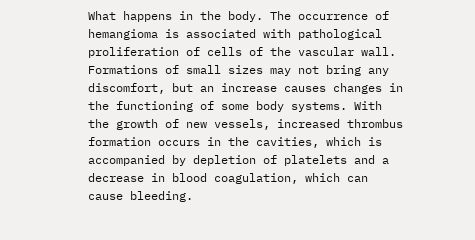What happens in the body. The occurrence of hemangioma is associated with pathological proliferation of cells of the vascular wall. Formations of small sizes may not bring any discomfort, but an increase causes changes in the functioning of some body systems. With the growth of new vessels, increased thrombus formation occurs in the cavities, which is accompanied by depletion of platelets and a decrease in blood coagulation, which can cause bleeding.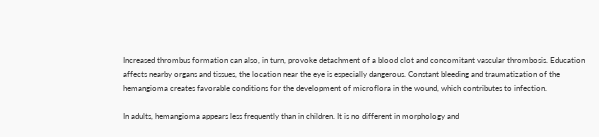Increased thrombus formation can also, in turn, provoke detachment of a blood clot and concomitant vascular thrombosis. Education affects nearby organs and tissues, the location near the eye is especially dangerous. Constant bleeding and traumatization of the hemangioma creates favorable conditions for the development of microflora in the wound, which contributes to infection.

In adults, hemangioma appears less frequently than in children. It is no different in morphology and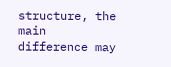structure, the main difference may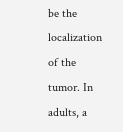be the localization of the tumor. In adults, a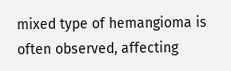mixed type of hemangioma is often observed, affecting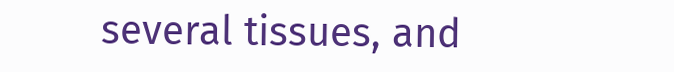several tissues, and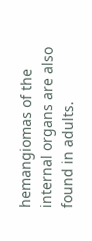hemangiomas of the internal organs are also found in adults.